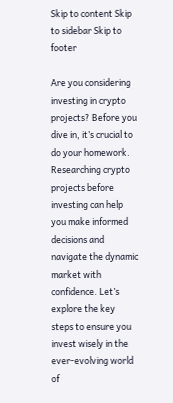Skip to content Skip to sidebar Skip to footer

Are you considering investing in crypto projects? Before you dive in, it’s crucial to do your homework. Researching crypto projects before investing can help you make informed decisions and navigate the dynamic market with confidence. Let’s explore the key steps to ensure you invest wisely in the ever-evolving world of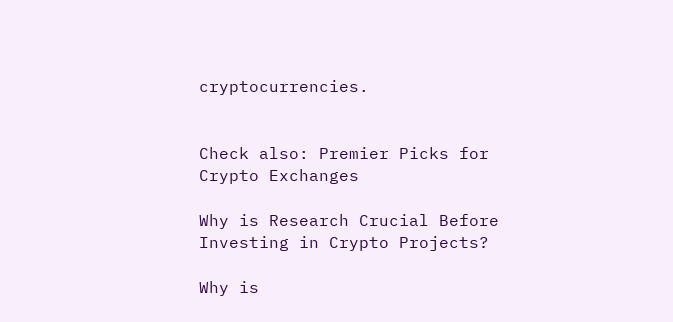cryptocurrencies.


Check also: Premier Picks for Crypto Exchanges

Why is Research Crucial Before Investing in Crypto Projects?

Why is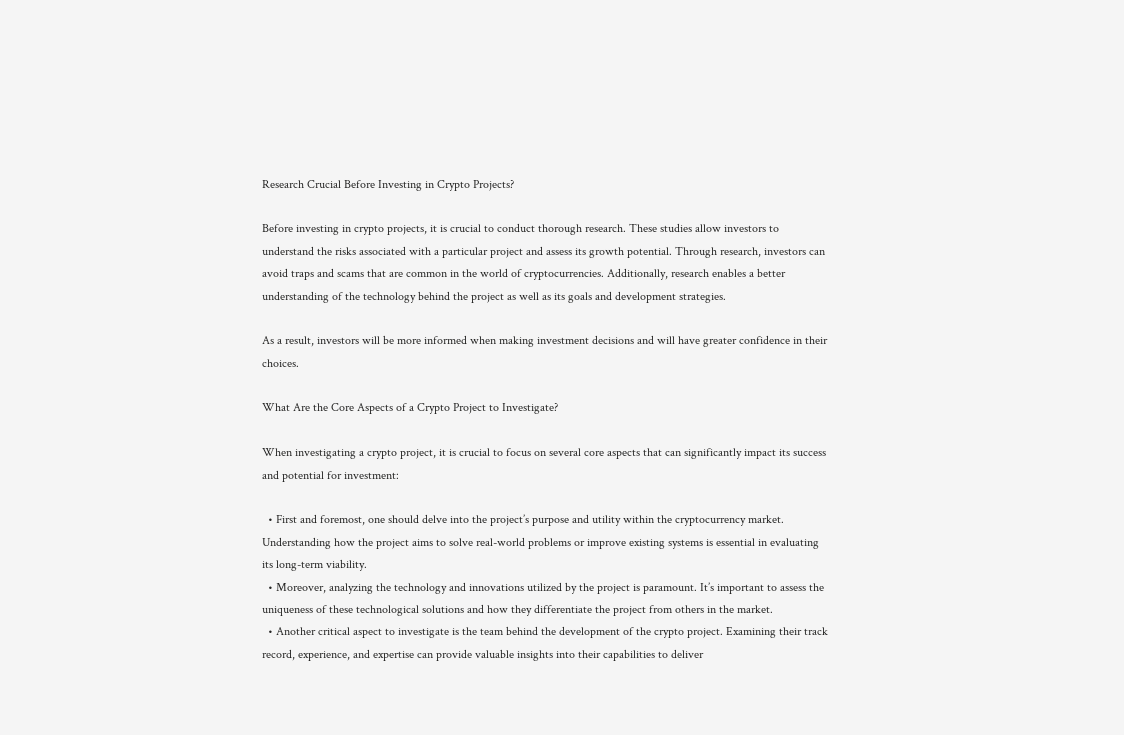Research Crucial Before Investing in Crypto Projects?

Before investing in crypto projects, it is crucial to conduct thorough research. These studies allow investors to understand the risks associated with a particular project and assess its growth potential. Through research, investors can avoid traps and scams that are common in the world of cryptocurrencies. Additionally, research enables a better understanding of the technology behind the project as well as its goals and development strategies.

As a result, investors will be more informed when making investment decisions and will have greater confidence in their choices.

What Are the Core Aspects of a Crypto Project to Investigate?

When investigating a crypto project, it is crucial to focus on several core aspects that can significantly impact its success and potential for investment:

  • First and foremost, one should delve into the project’s purpose and utility within the cryptocurrency market. Understanding how the project aims to solve real-world problems or improve existing systems is essential in evaluating its long-term viability.
  • Moreover, analyzing the technology and innovations utilized by the project is paramount. It’s important to assess the uniqueness of these technological solutions and how they differentiate the project from others in the market.
  • Another critical aspect to investigate is the team behind the development of the crypto project. Examining their track record, experience, and expertise can provide valuable insights into their capabilities to deliver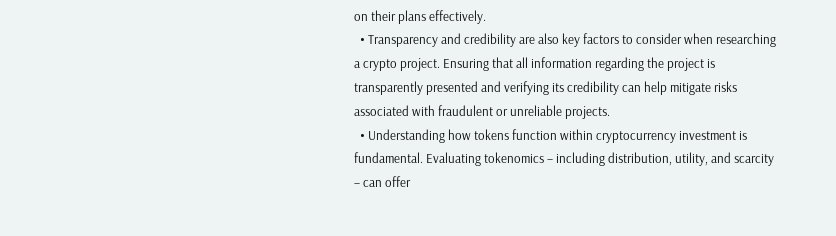on their plans effectively.
  • Transparency and credibility are also key factors to consider when researching a crypto project. Ensuring that all information regarding the project is transparently presented and verifying its credibility can help mitigate risks associated with fraudulent or unreliable projects.
  • Understanding how tokens function within cryptocurrency investment is fundamental. Evaluating tokenomics – including distribution, utility, and scarcity – can offer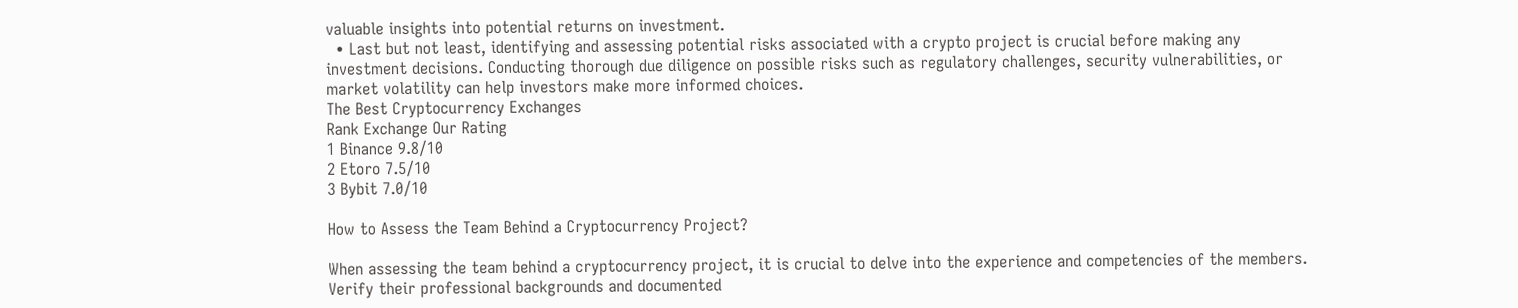valuable insights into potential returns on investment.
  • Last but not least, identifying and assessing potential risks associated with a crypto project is crucial before making any investment decisions. Conducting thorough due diligence on possible risks such as regulatory challenges, security vulnerabilities, or market volatility can help investors make more informed choices.
The Best Cryptocurrency Exchanges
Rank Exchange Our Rating
1 Binance 9.8/10
2 Etoro 7.5/10
3 Bybit 7.0/10

How to Assess the Team Behind a Cryptocurrency Project?

When assessing the team behind a cryptocurrency project, it is crucial to delve into the experience and competencies of the members. Verify their professional backgrounds and documented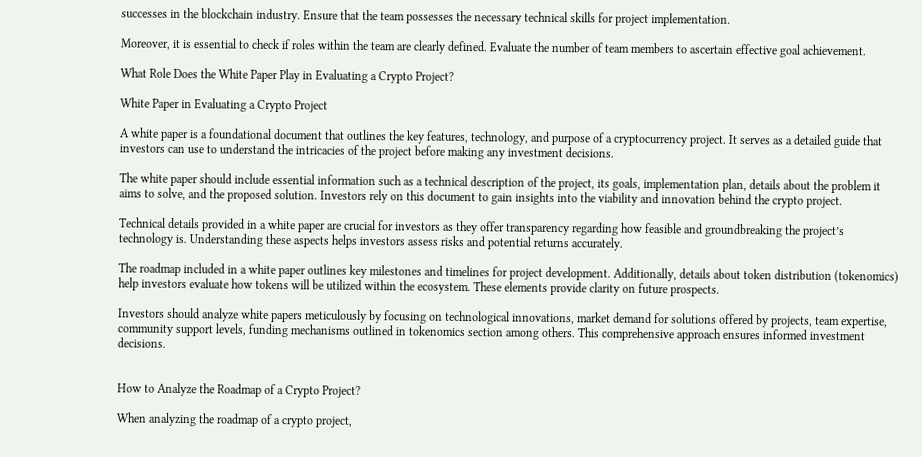successes in the blockchain industry. Ensure that the team possesses the necessary technical skills for project implementation.

Moreover, it is essential to check if roles within the team are clearly defined. Evaluate the number of team members to ascertain effective goal achievement.

What Role Does the White Paper Play in Evaluating a Crypto Project?

White Paper in Evaluating a Crypto Project

A white paper is a foundational document that outlines the key features, technology, and purpose of a cryptocurrency project. It serves as a detailed guide that investors can use to understand the intricacies of the project before making any investment decisions.

The white paper should include essential information such as a technical description of the project, its goals, implementation plan, details about the problem it aims to solve, and the proposed solution. Investors rely on this document to gain insights into the viability and innovation behind the crypto project.

Technical details provided in a white paper are crucial for investors as they offer transparency regarding how feasible and groundbreaking the project’s technology is. Understanding these aspects helps investors assess risks and potential returns accurately.

The roadmap included in a white paper outlines key milestones and timelines for project development. Additionally, details about token distribution (tokenomics) help investors evaluate how tokens will be utilized within the ecosystem. These elements provide clarity on future prospects.

Investors should analyze white papers meticulously by focusing on technological innovations, market demand for solutions offered by projects, team expertise, community support levels, funding mechanisms outlined in tokenomics section among others. This comprehensive approach ensures informed investment decisions.


How to Analyze the Roadmap of a Crypto Project?

When analyzing the roadmap of a crypto project,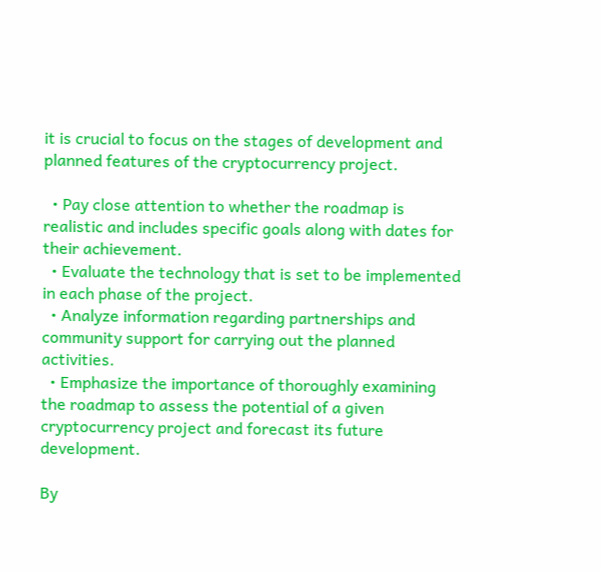it is crucial to focus on the stages of development and planned features of the cryptocurrency project.

  • Pay close attention to whether the roadmap is realistic and includes specific goals along with dates for their achievement.
  • Evaluate the technology that is set to be implemented in each phase of the project.
  • Analyze information regarding partnerships and community support for carrying out the planned activities.
  • Emphasize the importance of thoroughly examining the roadmap to assess the potential of a given cryptocurrency project and forecast its future development.

By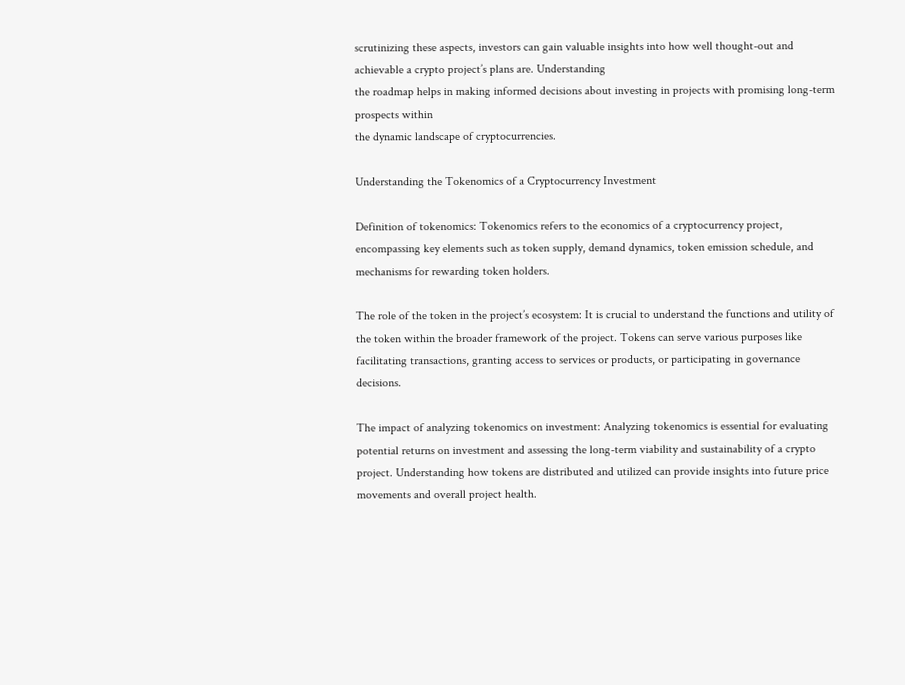scrutinizing these aspects, investors can gain valuable insights into how well thought-out and achievable a crypto project’s plans are. Understanding
the roadmap helps in making informed decisions about investing in projects with promising long-term prospects within
the dynamic landscape of cryptocurrencies.

Understanding the Tokenomics of a Cryptocurrency Investment

Definition of tokenomics: Tokenomics refers to the economics of a cryptocurrency project, encompassing key elements such as token supply, demand dynamics, token emission schedule, and mechanisms for rewarding token holders.

The role of the token in the project’s ecosystem: It is crucial to understand the functions and utility of the token within the broader framework of the project. Tokens can serve various purposes like facilitating transactions, granting access to services or products, or participating in governance decisions.

The impact of analyzing tokenomics on investment: Analyzing tokenomics is essential for evaluating potential returns on investment and assessing the long-term viability and sustainability of a crypto project. Understanding how tokens are distributed and utilized can provide insights into future price movements and overall project health.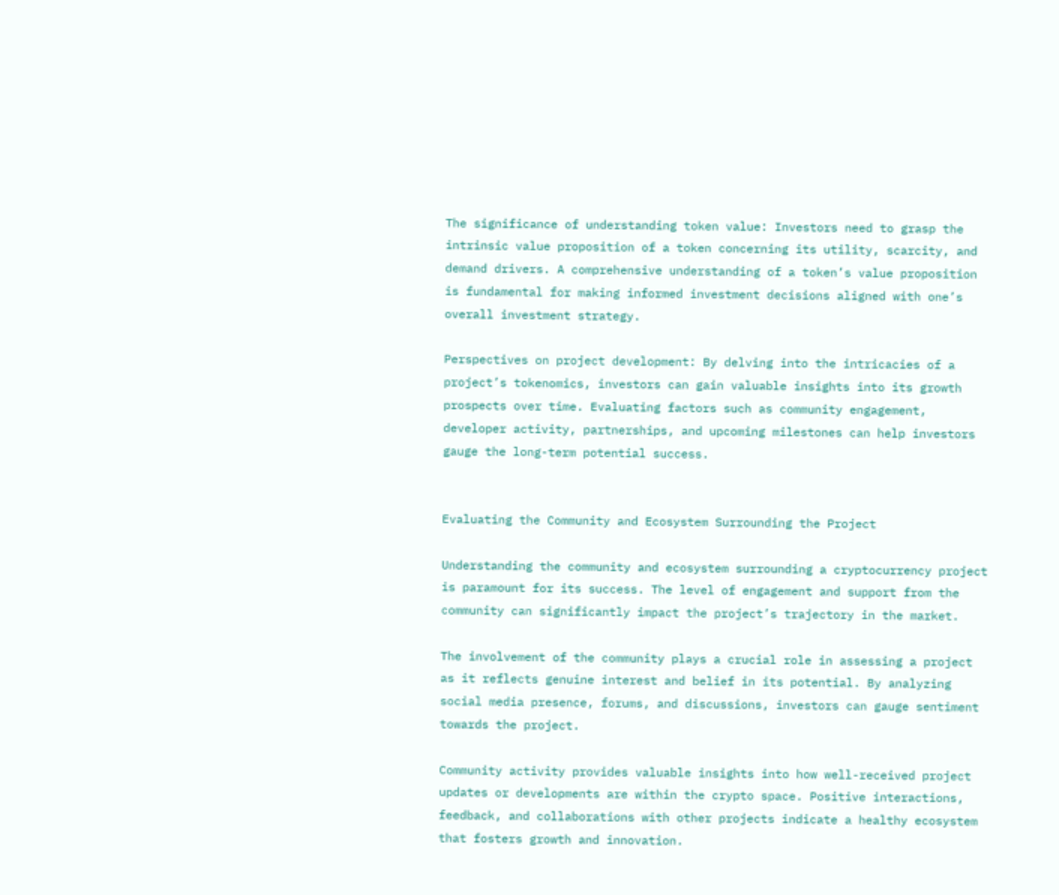The significance of understanding token value: Investors need to grasp the intrinsic value proposition of a token concerning its utility, scarcity, and demand drivers. A comprehensive understanding of a token’s value proposition is fundamental for making informed investment decisions aligned with one’s overall investment strategy.

Perspectives on project development: By delving into the intricacies of a project’s tokenomics, investors can gain valuable insights into its growth prospects over time. Evaluating factors such as community engagement, developer activity, partnerships, and upcoming milestones can help investors gauge the long-term potential success.


Evaluating the Community and Ecosystem Surrounding the Project

Understanding the community and ecosystem surrounding a cryptocurrency project is paramount for its success. The level of engagement and support from the community can significantly impact the project’s trajectory in the market.

The involvement of the community plays a crucial role in assessing a project as it reflects genuine interest and belief in its potential. By analyzing social media presence, forums, and discussions, investors can gauge sentiment towards the project.

Community activity provides valuable insights into how well-received project updates or developments are within the crypto space. Positive interactions, feedback, and collaborations with other projects indicate a healthy ecosystem that fosters growth and innovation.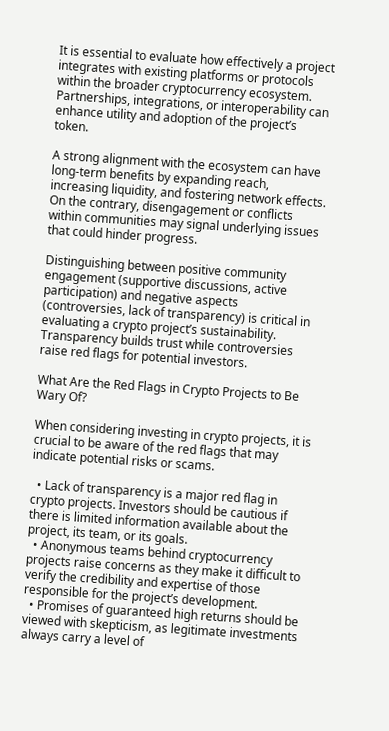It is essential to evaluate how effectively a project integrates with existing platforms or protocols within the broader cryptocurrency ecosystem. Partnerships, integrations, or interoperability can enhance utility and adoption of the project’s token.

A strong alignment with the ecosystem can have long-term benefits by expanding reach, increasing liquidity, and fostering network effects. On the contrary, disengagement or conflicts within communities may signal underlying issues that could hinder progress.

Distinguishing between positive community engagement (supportive discussions, active participation) and negative aspects (controversies, lack of transparency) is critical in evaluating a crypto project’s sustainability. Transparency builds trust while controversies raise red flags for potential investors.

What Are the Red Flags in Crypto Projects to Be Wary Of?

When considering investing in crypto projects, it is crucial to be aware of the red flags that may indicate potential risks or scams.

  • Lack of transparency is a major red flag in crypto projects. Investors should be cautious if there is limited information available about the project, its team, or its goals.
  • Anonymous teams behind cryptocurrency projects raise concerns as they make it difficult to verify the credibility and expertise of those responsible for the project’s development.
  • Promises of guaranteed high returns should be viewed with skepticism, as legitimate investments always carry a level of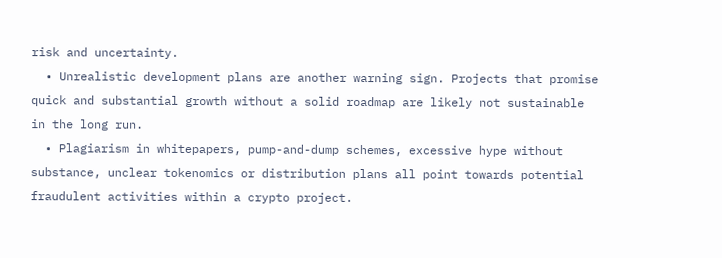risk and uncertainty.
  • Unrealistic development plans are another warning sign. Projects that promise quick and substantial growth without a solid roadmap are likely not sustainable in the long run.
  • Plagiarism in whitepapers, pump-and-dump schemes, excessive hype without substance, unclear tokenomics or distribution plans all point towards potential fraudulent activities within a crypto project.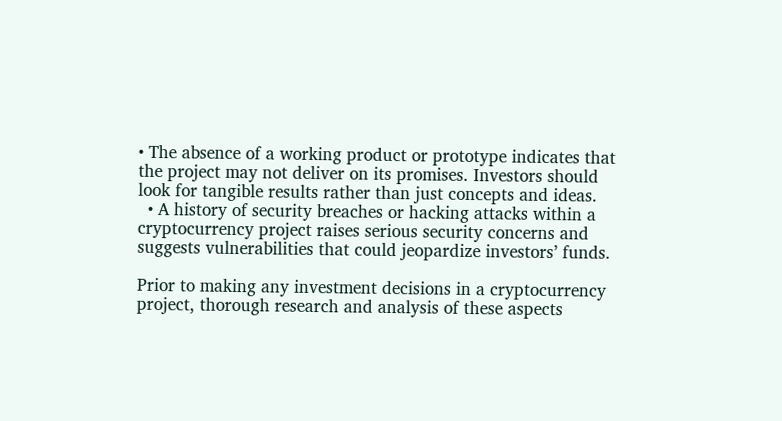• The absence of a working product or prototype indicates that the project may not deliver on its promises. Investors should look for tangible results rather than just concepts and ideas.
  • A history of security breaches or hacking attacks within a cryptocurrency project raises serious security concerns and suggests vulnerabilities that could jeopardize investors’ funds.

Prior to making any investment decisions in a cryptocurrency project, thorough research and analysis of these aspects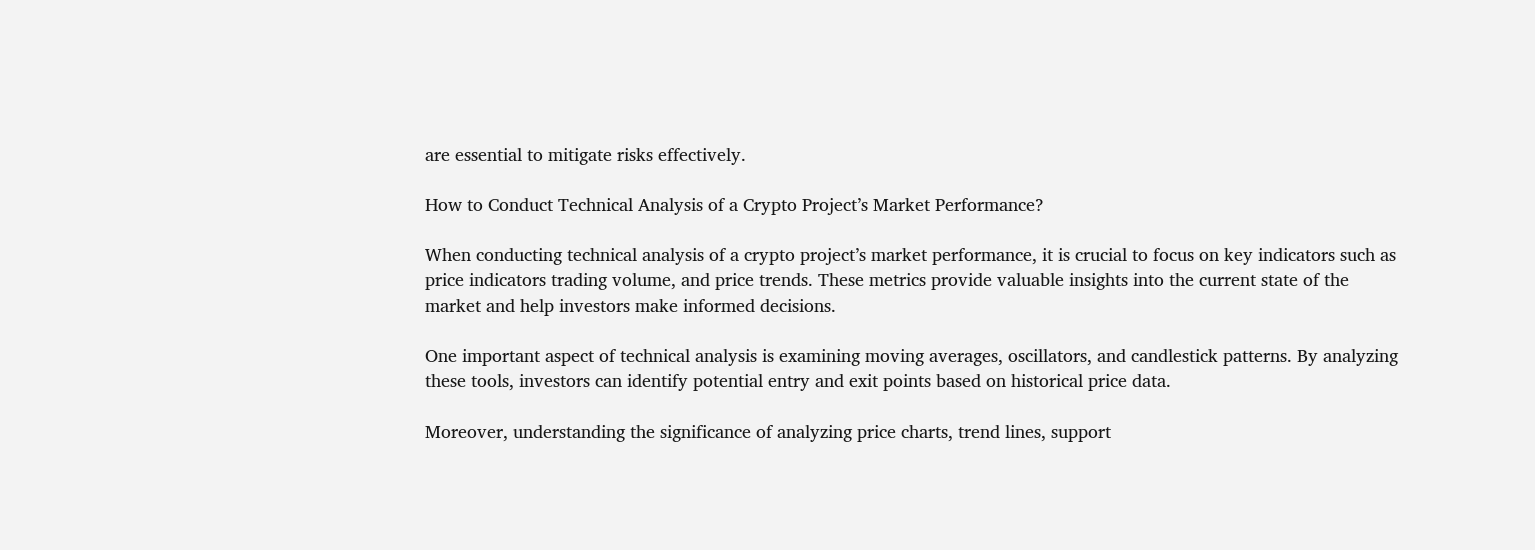are essential to mitigate risks effectively.

How to Conduct Technical Analysis of a Crypto Project’s Market Performance?

When conducting technical analysis of a crypto project’s market performance, it is crucial to focus on key indicators such as price indicators trading volume, and price trends. These metrics provide valuable insights into the current state of the market and help investors make informed decisions.

One important aspect of technical analysis is examining moving averages, oscillators, and candlestick patterns. By analyzing these tools, investors can identify potential entry and exit points based on historical price data.

Moreover, understanding the significance of analyzing price charts, trend lines, support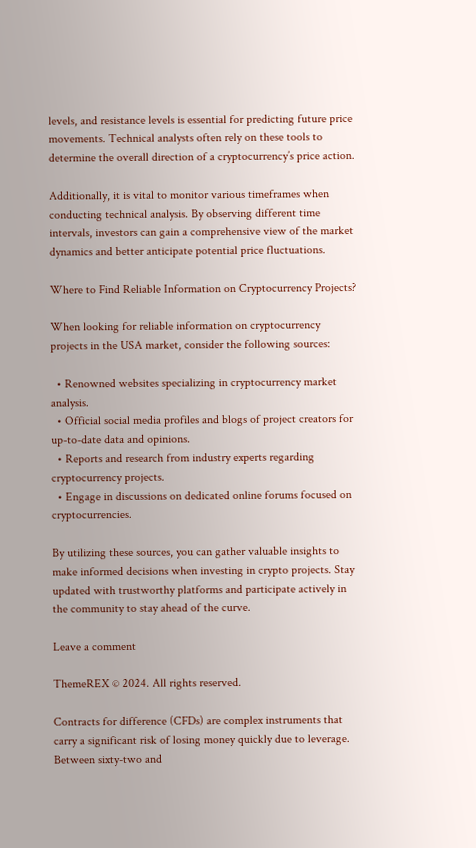levels, and resistance levels is essential for predicting future price movements. Technical analysts often rely on these tools to determine the overall direction of a cryptocurrency’s price action.

Additionally, it is vital to monitor various timeframes when conducting technical analysis. By observing different time intervals, investors can gain a comprehensive view of the market dynamics and better anticipate potential price fluctuations.

Where to Find Reliable Information on Cryptocurrency Projects?

When looking for reliable information on cryptocurrency projects in the USA market, consider the following sources:

  • Renowned websites specializing in cryptocurrency market analysis.
  • Official social media profiles and blogs of project creators for up-to-date data and opinions.
  • Reports and research from industry experts regarding cryptocurrency projects.
  • Engage in discussions on dedicated online forums focused on cryptocurrencies.

By utilizing these sources, you can gather valuable insights to make informed decisions when investing in crypto projects. Stay updated with trustworthy platforms and participate actively in the community to stay ahead of the curve.

Leave a comment

ThemeREX © 2024. All rights reserved.

Contracts for difference (CFDs) are complex instruments that carry a significant risk of losing money quickly due to leverage. Between sixty-two and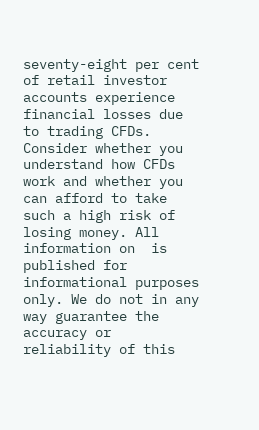seventy-eight per cent of retail investor accounts experience financial losses due to trading CFDs. Consider whether you understand how CFDs work and whether you can afford to take such a high risk of losing money. All information on  is published for informational purposes only. We do not in any way guarantee the accuracy or reliability of this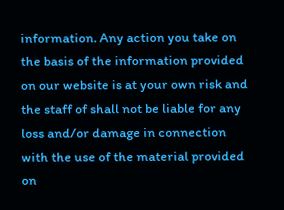information. Any action you take on the basis of the information provided on our website is at your own risk and the staff of shall not be liable for any loss and/or damage in connection with the use of the material provided on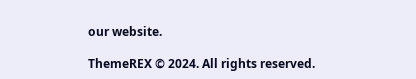our website.

ThemeREX © 2024. All rights reserved.